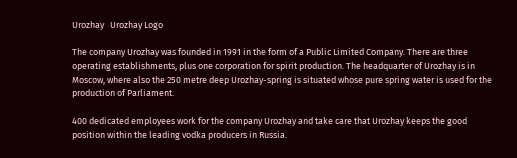Urozhay   Urozhay Logo

The company Urozhay was founded in 1991 in the form of a Public Limited Company. There are three operating establishments, plus one corporation for spirit production. The headquarter of Urozhay is in Moscow, where also the 250 metre deep Urozhay-spring is situated whose pure spring water is used for the production of Parliament.

400 dedicated employees work for the company Urozhay and take care that Urozhay keeps the good position within the leading vodka producers in Russia.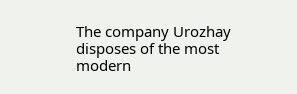The company Urozhay disposes of the most modern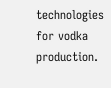technologies for vodka production.